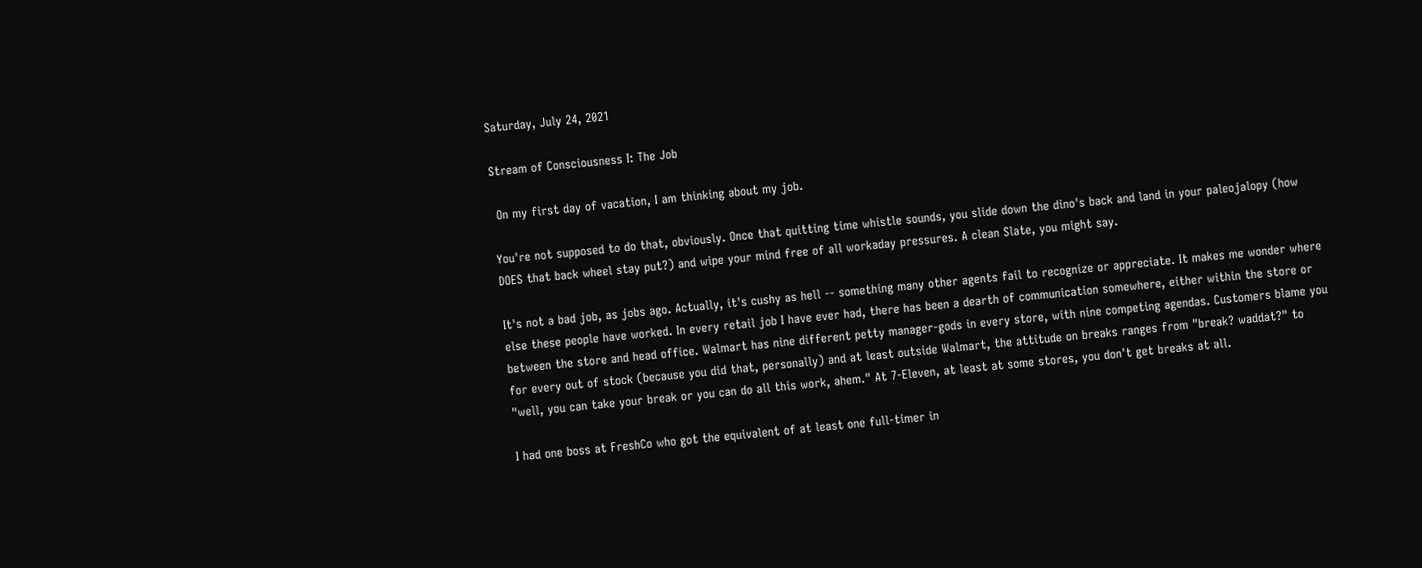Saturday, July 24, 2021

Stream of Consciousness I: The Job

 On my first day of vacation, I am thinking about my job.

You're not supposed to do that, obviously. Once that quitting time whistle sounds, you slide down the dino's back and land in your paleojalopy (how DOES that back wheel stay put?) and wipe your mind free of all workaday pressures. A clean Slate, you might say.

It's not a bad job, as jobs ago. Actually, it's cushy as hell -- something many other agents fail to recognize or appreciate. It makes me wonder where else these people have worked. In every retail job I have ever had, there has been a dearth of communication somewhere, either within the store or between the store and head office. Walmart has nine different petty manager-gods in every store, with nine competing agendas. Customers blame you for every out of stock (because you did that, personally) and at least outside Walmart, the attitude on breaks ranges from "break? waddat?" to "well, you can take your break or you can do all this work, ahem." At 7-Eleven, at least at some stores, you don't get breaks at all.

I had one boss at FreshCo who got the equivalent of at least one full-timer in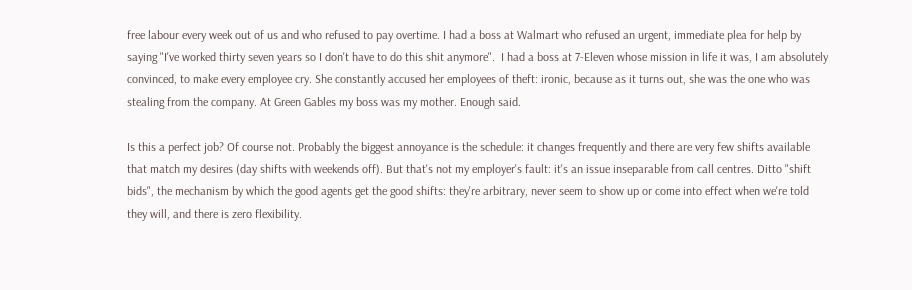free labour every week out of us and who refused to pay overtime. I had a boss at Walmart who refused an urgent, immediate plea for help by saying "I've worked thirty seven years so I don't have to do this shit anymore".  I had a boss at 7-Eleven whose mission in life it was, I am absolutely convinced, to make every employee cry. She constantly accused her employees of theft: ironic, because as it turns out, she was the one who was stealing from the company. At Green Gables my boss was my mother. Enough said.

Is this a perfect job? Of course not. Probably the biggest annoyance is the schedule: it changes frequently and there are very few shifts available that match my desires (day shifts with weekends off). But that's not my employer's fault: it's an issue inseparable from call centres. Ditto "shift bids", the mechanism by which the good agents get the good shifts: they're arbitrary, never seem to show up or come into effect when we're told they will, and there is zero flexibility.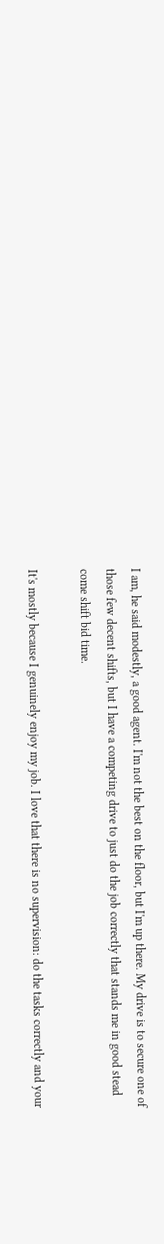I am, he said modestly, a good agent. I'm not the best on the floor, but I'm up there. My drive is to secure one of those few decent shifts, but I have a competing drive to just do the job correctly that stands me in good stead come shift bid time.

It's mostly because I genuinely enjoy my job. I love that there is no supervision: do the tasks correctly and your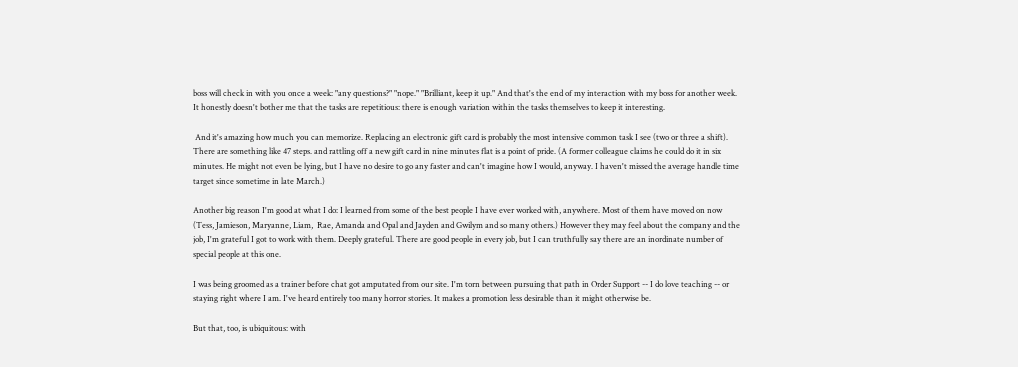boss will check in with you once a week: "any questions?" "nope." "Brilliant, keep it up." And that's the end of my interaction with my boss for another week. It honestly doesn't bother me that the tasks are repetitious: there is enough variation within the tasks themselves to keep it interesting.

 And it's amazing how much you can memorize. Replacing an electronic gift card is probably the most intensive common task I see (two or three a shift). There are something like 47 steps. and rattling off a new gift card in nine minutes flat is a point of pride. (A former colleague claims he could do it in six minutes. He might not even be lying, but I have no desire to go any faster and can't imagine how I would, anyway. I haven't missed the average handle time target since sometime in late March.)

Another big reason I'm good at what I do: I learned from some of the best people I have ever worked with, anywhere. Most of them have moved on now (Tess, Jamieson, Maryanne, Liam,  Rae, Amanda and Opal and Jayden and Gwilym and so many others.) However they may feel about the company and the job, I'm grateful I got to work with them. Deeply grateful. There are good people in every job, but I can truthfully say there are an inordinate number of special people at this one.

I was being groomed as a trainer before chat got amputated from our site. I'm torn between pursuing that path in Order Support -- I do love teaching -- or staying right where I am. I've heard entirely too many horror stories. It makes a promotion less desirable than it might otherwise be.

But that, too, is ubiquitous: with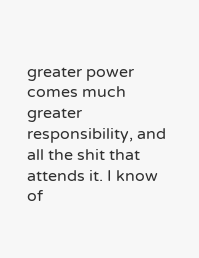greater power comes much greater responsibility, and all the shit that attends it. I know of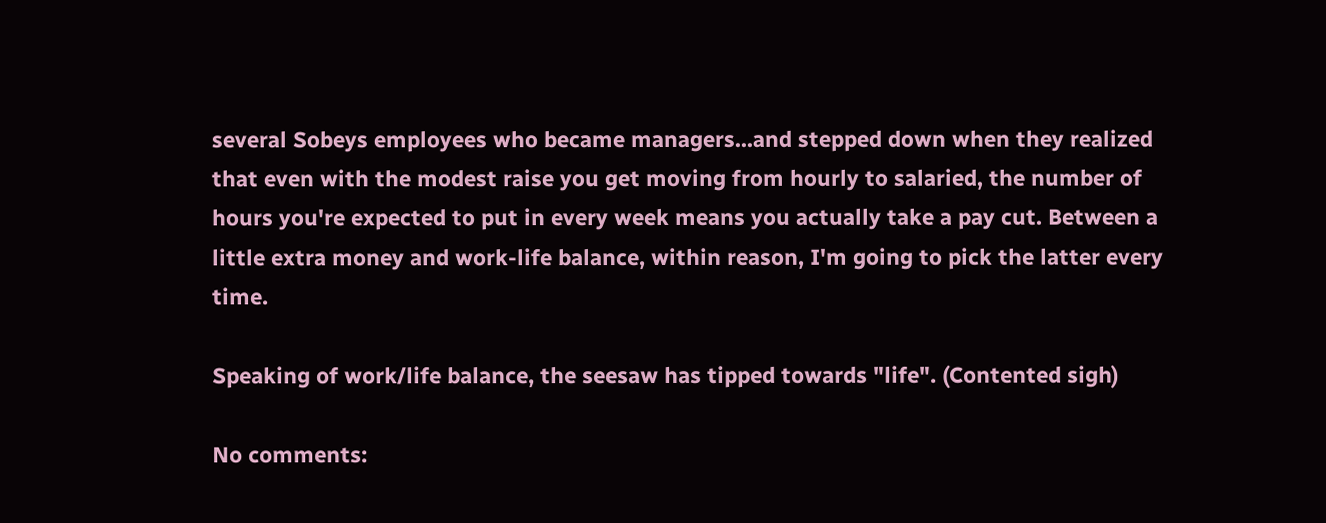several Sobeys employees who became managers...and stepped down when they realized that even with the modest raise you get moving from hourly to salaried, the number of hours you're expected to put in every week means you actually take a pay cut. Between a little extra money and work-life balance, within reason, I'm going to pick the latter every time.

Speaking of work/life balance, the seesaw has tipped towards "life". (Contented sigh)

No comments: